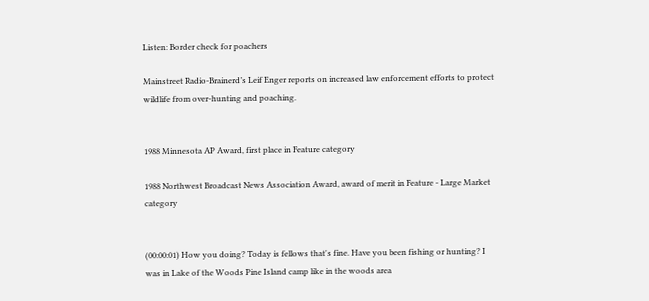Listen: Border check for poachers

Mainstreet Radio-Brainerd’s Leif Enger reports on increased law enforcement efforts to protect wildlife from over-hunting and poaching.


1988 Minnesota AP Award, first place in Feature category

1988 Northwest Broadcast News Association Award, award of merit in Feature - Large Market category


(00:00:01) How you doing? Today is fellows that's fine. Have you been fishing or hunting? I was in Lake of the Woods Pine Island camp like in the woods area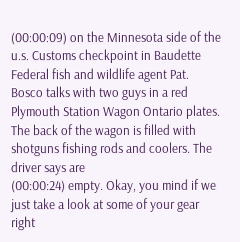(00:00:09) on the Minnesota side of the u.s. Customs checkpoint in Baudette Federal fish and wildlife agent Pat. Bosco talks with two guys in a red Plymouth Station Wagon Ontario plates. The back of the wagon is filled with shotguns fishing rods and coolers. The driver says are
(00:00:24) empty. Okay, you mind if we just take a look at some of your gear right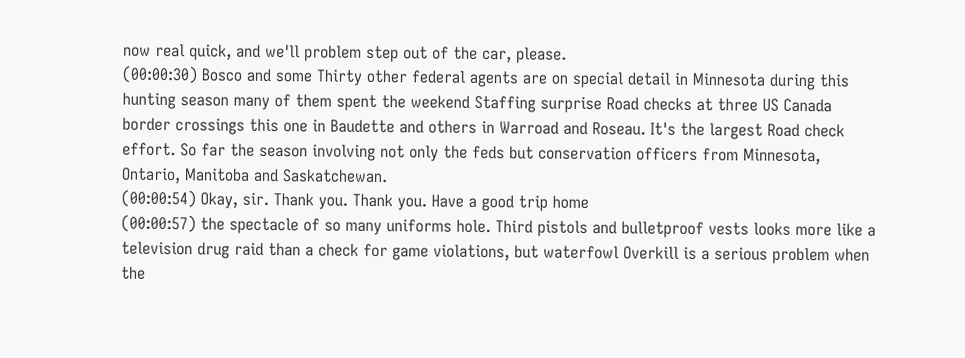now real quick, and we'll problem step out of the car, please.
(00:00:30) Bosco and some Thirty other federal agents are on special detail in Minnesota during this hunting season many of them spent the weekend Staffing surprise Road checks at three US Canada border crossings this one in Baudette and others in Warroad and Roseau. It's the largest Road check effort. So far the season involving not only the feds but conservation officers from Minnesota, Ontario, Manitoba and Saskatchewan.
(00:00:54) Okay, sir. Thank you. Thank you. Have a good trip home
(00:00:57) the spectacle of so many uniforms hole. Third pistols and bulletproof vests looks more like a television drug raid than a check for game violations, but waterfowl Overkill is a serious problem when the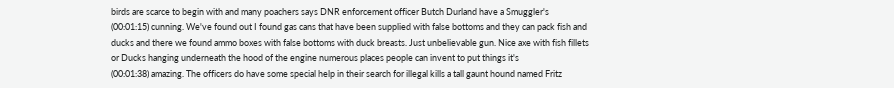birds are scarce to begin with and many poachers says DNR enforcement officer Butch Durland have a Smuggler's
(00:01:15) cunning. We've found out I found gas cans that have been supplied with false bottoms and they can pack fish and ducks and there we found ammo boxes with false bottoms with duck breasts. Just unbelievable gun. Nice axe with fish fillets or Ducks hanging underneath the hood of the engine numerous places people can invent to put things it's
(00:01:38) amazing. The officers do have some special help in their search for illegal kills a tall gaunt hound named Fritz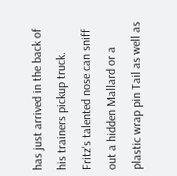has just arrived in the back of his trainers pickup truck. Fritz's talented nose can sniff out a hidden Mallard or a plastic wrap pin Tail as well as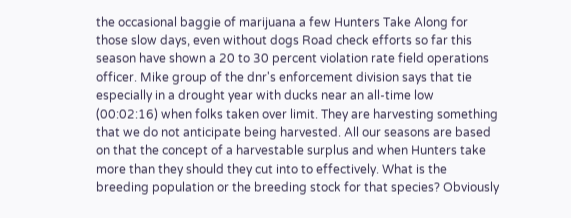the occasional baggie of marijuana a few Hunters Take Along for those slow days, even without dogs Road check efforts so far this season have shown a 20 to 30 percent violation rate field operations officer. Mike group of the dnr's enforcement division says that tie especially in a drought year with ducks near an all-time low
(00:02:16) when folks taken over limit. They are harvesting something that we do not anticipate being harvested. All our seasons are based on that the concept of a harvestable surplus and when Hunters take more than they should they cut into to effectively. What is the breeding population or the breeding stock for that species? Obviously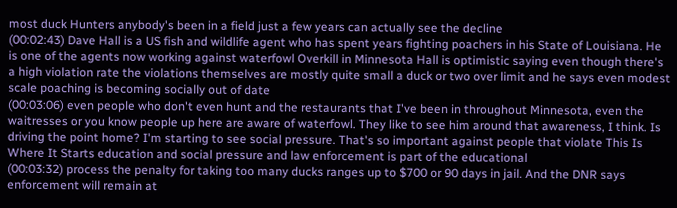most duck Hunters anybody's been in a field just a few years can actually see the decline
(00:02:43) Dave Hall is a US fish and wildlife agent who has spent years fighting poachers in his State of Louisiana. He is one of the agents now working against waterfowl Overkill in Minnesota Hall is optimistic saying even though there's a high violation rate the violations themselves are mostly quite small a duck or two over limit and he says even modest scale poaching is becoming socially out of date
(00:03:06) even people who don't even hunt and the restaurants that I've been in throughout Minnesota, even the waitresses or you know people up here are aware of waterfowl. They like to see him around that awareness, I think. Is driving the point home? I'm starting to see social pressure. That's so important against people that violate This Is Where It Starts education and social pressure and law enforcement is part of the educational
(00:03:32) process the penalty for taking too many ducks ranges up to $700 or 90 days in jail. And the DNR says enforcement will remain at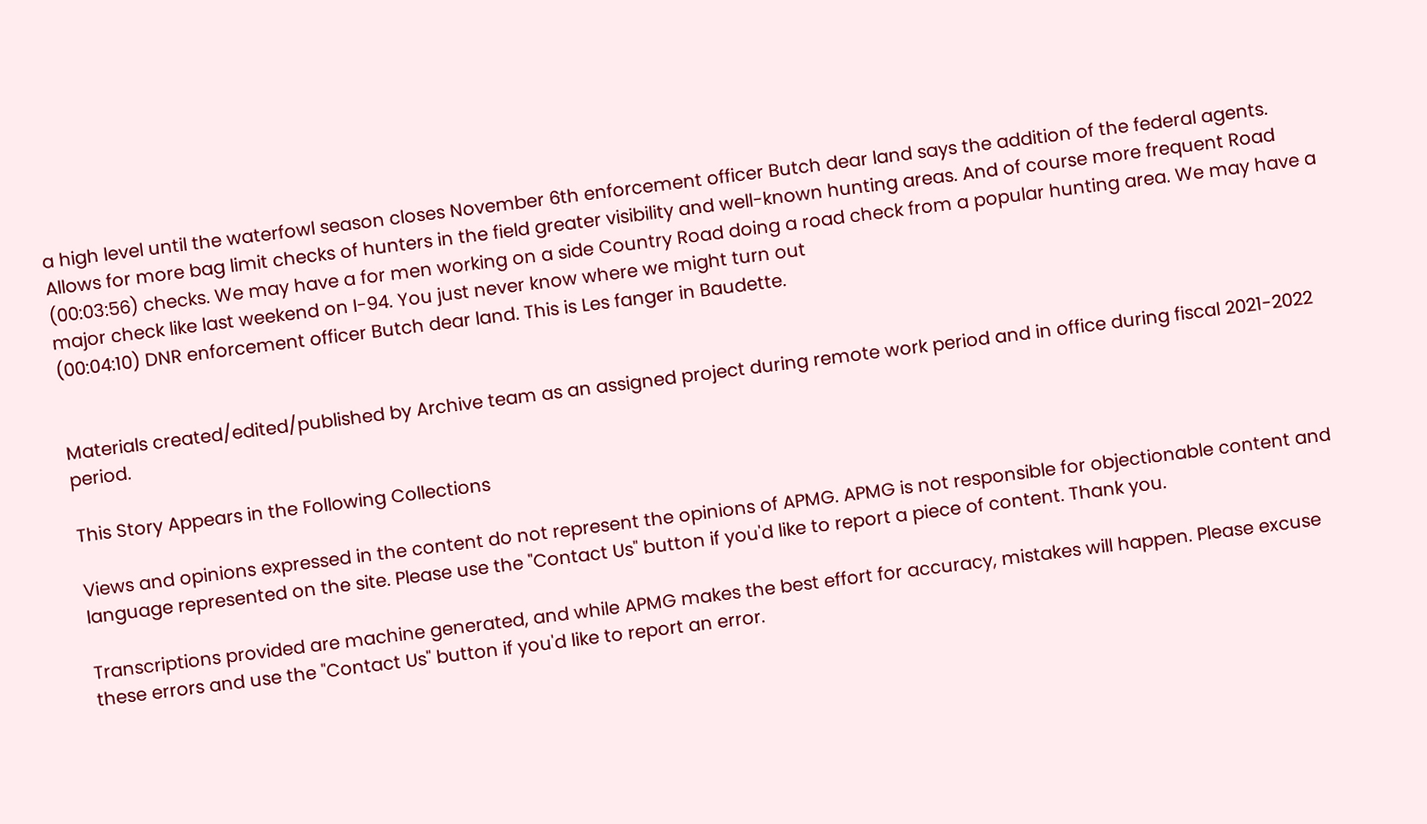a high level until the waterfowl season closes November 6th enforcement officer Butch dear land says the addition of the federal agents. Allows for more bag limit checks of hunters in the field greater visibility and well-known hunting areas. And of course more frequent Road
(00:03:56) checks. We may have a for men working on a side Country Road doing a road check from a popular hunting area. We may have a major check like last weekend on I-94. You just never know where we might turn out
(00:04:10) DNR enforcement officer Butch dear land. This is Les fanger in Baudette.


Materials created/edited/published by Archive team as an assigned project during remote work period and in office during fiscal 2021-2022 period.

This Story Appears in the Following Collections

Views and opinions expressed in the content do not represent the opinions of APMG. APMG is not responsible for objectionable content and language represented on the site. Please use the "Contact Us" button if you'd like to report a piece of content. Thank you.

Transcriptions provided are machine generated, and while APMG makes the best effort for accuracy, mistakes will happen. Please excuse these errors and use the "Contact Us" button if you'd like to report an error.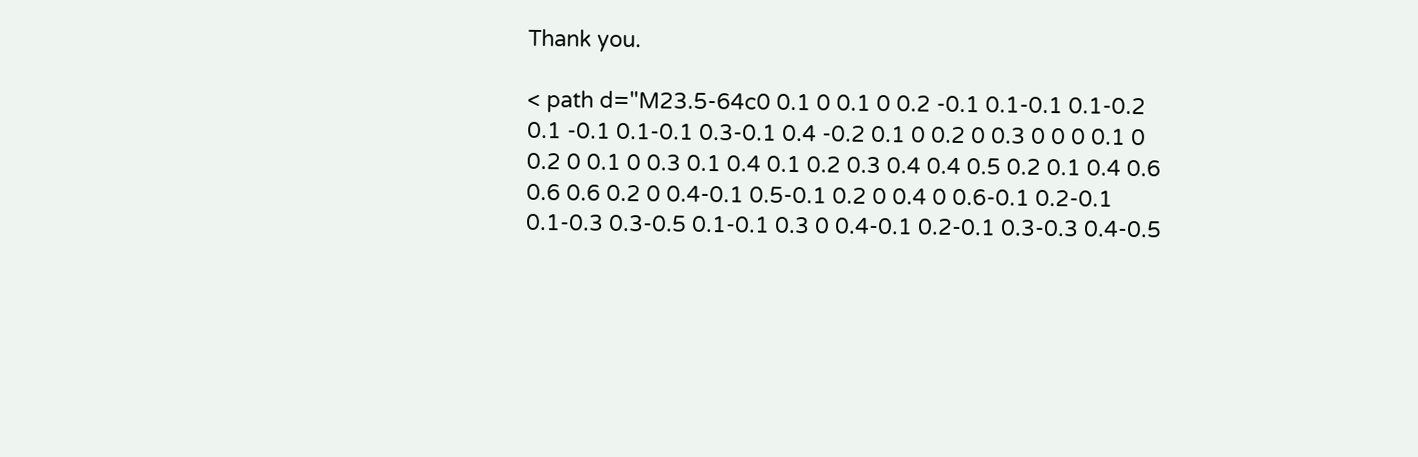Thank you.

< path d="M23.5-64c0 0.1 0 0.1 0 0.2 -0.1 0.1-0.1 0.1-0.2 0.1 -0.1 0.1-0.1 0.3-0.1 0.4 -0.2 0.1 0 0.2 0 0.3 0 0 0 0.1 0 0.2 0 0.1 0 0.3 0.1 0.4 0.1 0.2 0.3 0.4 0.4 0.5 0.2 0.1 0.4 0.6 0.6 0.6 0.2 0 0.4-0.1 0.5-0.1 0.2 0 0.4 0 0.6-0.1 0.2-0.1 0.1-0.3 0.3-0.5 0.1-0.1 0.3 0 0.4-0.1 0.2-0.1 0.3-0.3 0.4-0.5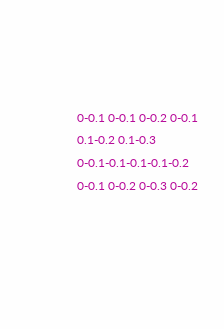0-0.1 0-0.1 0-0.2 0-0.1 0.1-0.2 0.1-0.3 0-0.1-0.1-0.1-0.1-0.2 0-0.1 0-0.2 0-0.3 0-0.2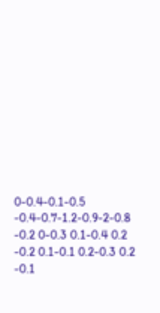0-0.4-0.1-0.5 -0.4-0.7-1.2-0.9-2-0.8 -0.2 0-0.3 0.1-0.4 0.2 -0.2 0.1-0.1 0.2-0.3 0.2 -0.1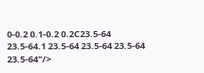0-0.2 0.1-0.2 0.2C23.5-64 23.5-64.1 23.5-64 23.5-64 23.5-64 23.5-64"/>